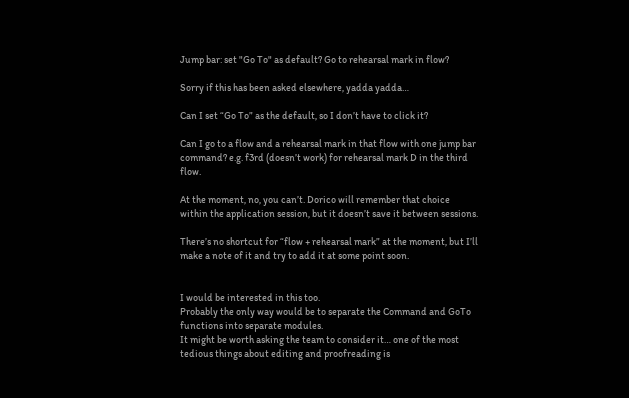Jump bar: set "Go To" as default? Go to rehearsal mark in flow?

Sorry if this has been asked elsewhere, yadda yadda…

Can I set “Go To” as the default, so I don’t have to click it?

Can I go to a flow and a rehearsal mark in that flow with one jump bar command? e.g. f3rd (doesn’t work) for rehearsal mark D in the third flow.

At the moment, no, you can’t. Dorico will remember that choice within the application session, but it doesn’t save it between sessions.

There’s no shortcut for “flow + rehearsal mark” at the moment, but I’ll make a note of it and try to add it at some point soon.


I would be interested in this too.
Probably the only way would be to separate the Command and GoTo functions into separate modules.
It might be worth asking the team to consider it… one of the most tedious things about editing and proofreading is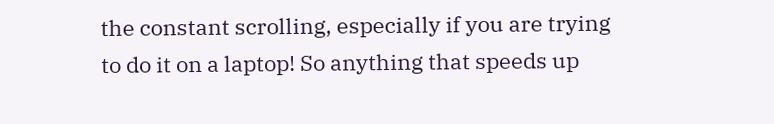the constant scrolling, especially if you are trying to do it on a laptop! So anything that speeds up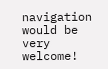navigation would be very welcome!